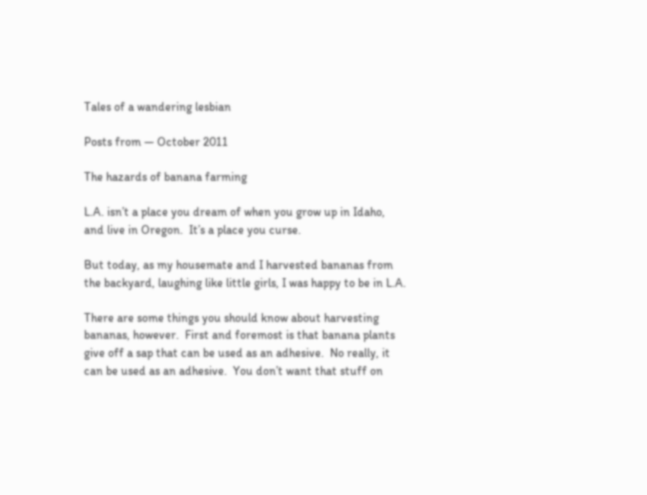Tales of a wandering lesbian

Posts from — October 2011

The hazards of banana farming

L.A. isn’t a place you dream of when you grow up in Idaho, and live in Oregon.  It’s a place you curse.

But today, as my housemate and I harvested bananas from the backyard, laughing like little girls, I was happy to be in L.A.

There are some things you should know about harvesting bananas, however.  First and foremost is that banana plants give off a sap that can be used as an adhesive.  No really, it can be used as an adhesive.  You don’t want that stuff on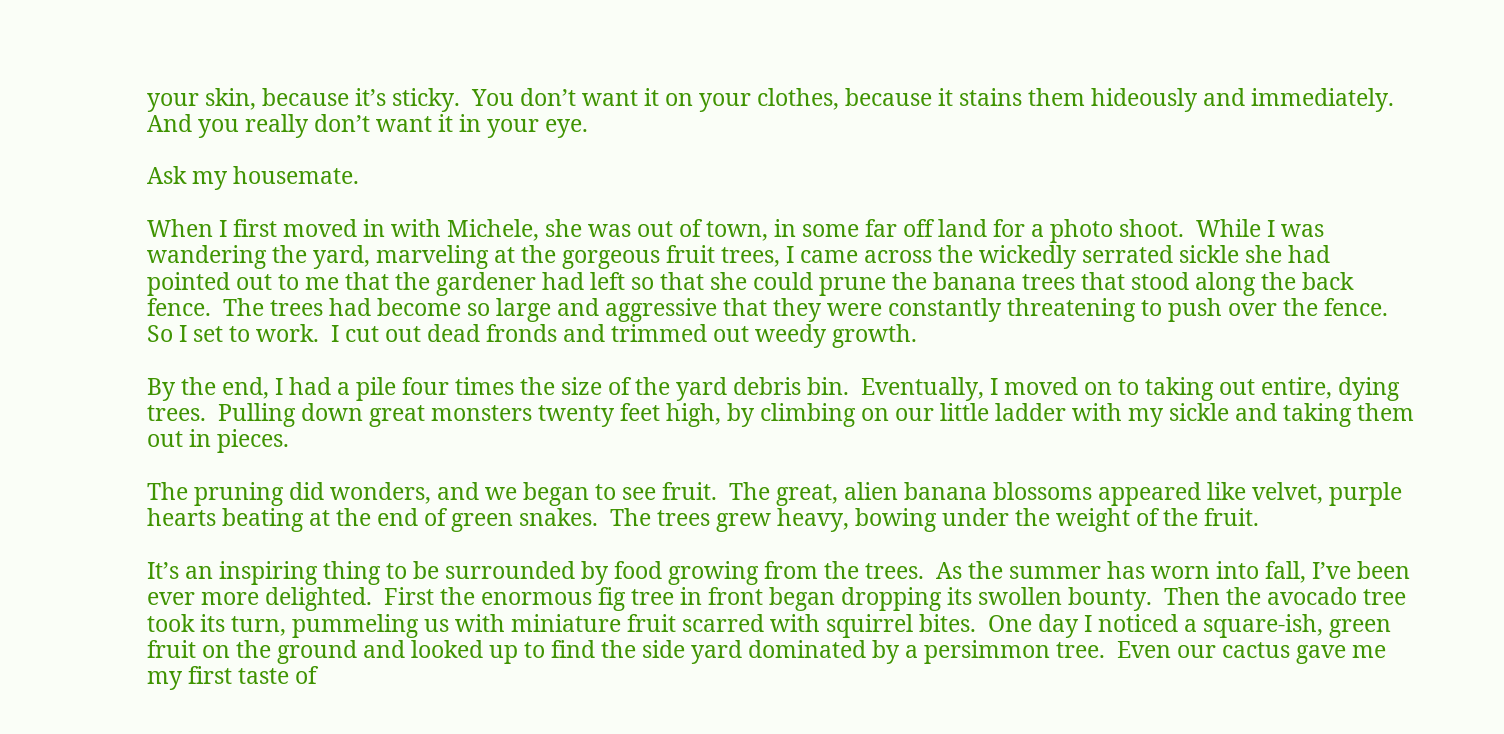your skin, because it’s sticky.  You don’t want it on your clothes, because it stains them hideously and immediately.  And you really don’t want it in your eye.

Ask my housemate.

When I first moved in with Michele, she was out of town, in some far off land for a photo shoot.  While I was wandering the yard, marveling at the gorgeous fruit trees, I came across the wickedly serrated sickle she had pointed out to me that the gardener had left so that she could prune the banana trees that stood along the back fence.  The trees had become so large and aggressive that they were constantly threatening to push over the fence.  So I set to work.  I cut out dead fronds and trimmed out weedy growth.

By the end, I had a pile four times the size of the yard debris bin.  Eventually, I moved on to taking out entire, dying trees.  Pulling down great monsters twenty feet high, by climbing on our little ladder with my sickle and taking them out in pieces.

The pruning did wonders, and we began to see fruit.  The great, alien banana blossoms appeared like velvet, purple hearts beating at the end of green snakes.  The trees grew heavy, bowing under the weight of the fruit.

It’s an inspiring thing to be surrounded by food growing from the trees.  As the summer has worn into fall, I’ve been ever more delighted.  First the enormous fig tree in front began dropping its swollen bounty.  Then the avocado tree took its turn, pummeling us with miniature fruit scarred with squirrel bites.  One day I noticed a square-ish, green fruit on the ground and looked up to find the side yard dominated by a persimmon tree.  Even our cactus gave me my first taste of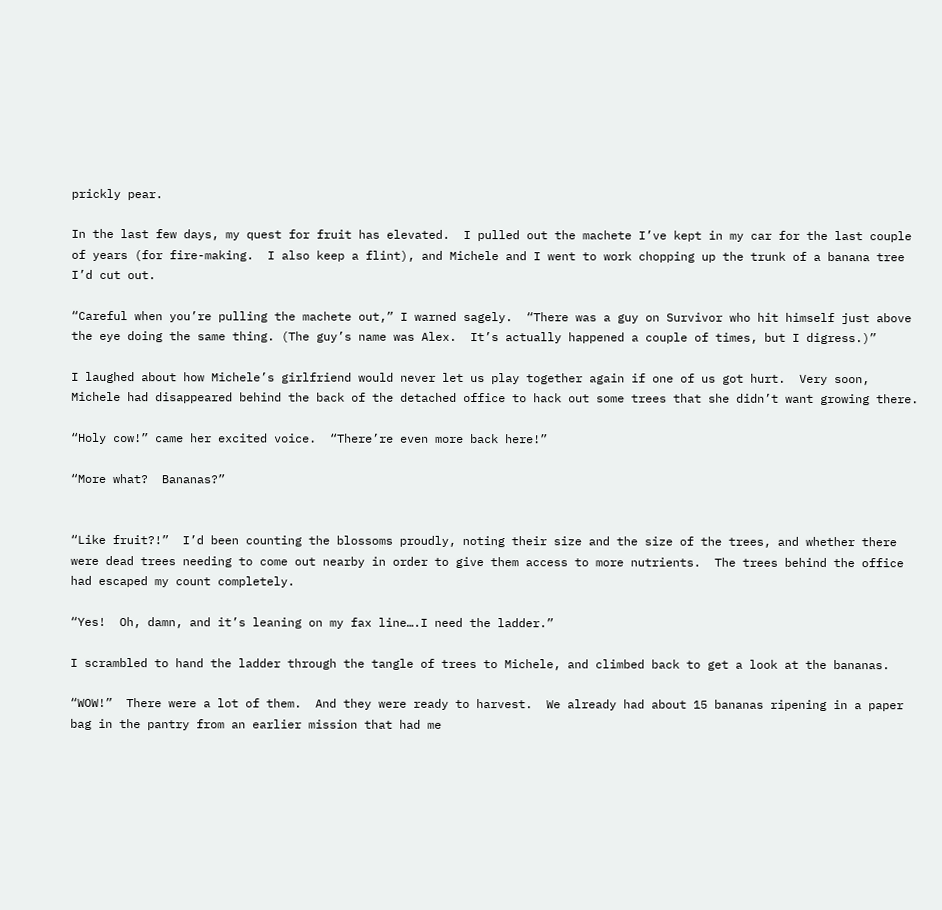prickly pear.

In the last few days, my quest for fruit has elevated.  I pulled out the machete I’ve kept in my car for the last couple of years (for fire-making.  I also keep a flint), and Michele and I went to work chopping up the trunk of a banana tree I’d cut out.

“Careful when you’re pulling the machete out,” I warned sagely.  “There was a guy on Survivor who hit himself just above the eye doing the same thing. (The guy’s name was Alex.  It’s actually happened a couple of times, but I digress.)”

I laughed about how Michele’s girlfriend would never let us play together again if one of us got hurt.  Very soon, Michele had disappeared behind the back of the detached office to hack out some trees that she didn’t want growing there.

“Holy cow!” came her excited voice.  “There’re even more back here!”

“More what?  Bananas?”


“Like fruit?!”  I’d been counting the blossoms proudly, noting their size and the size of the trees, and whether there were dead trees needing to come out nearby in order to give them access to more nutrients.  The trees behind the office had escaped my count completely.

“Yes!  Oh, damn, and it’s leaning on my fax line….I need the ladder.”

I scrambled to hand the ladder through the tangle of trees to Michele, and climbed back to get a look at the bananas.

“WOW!”  There were a lot of them.  And they were ready to harvest.  We already had about 15 bananas ripening in a paper bag in the pantry from an earlier mission that had me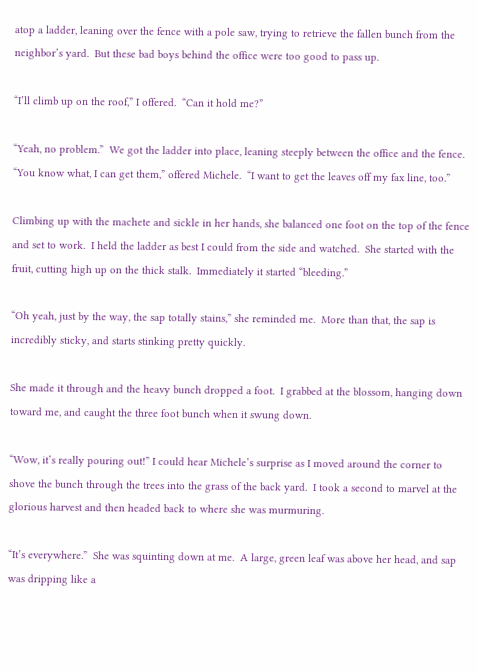atop a ladder, leaning over the fence with a pole saw, trying to retrieve the fallen bunch from the neighbor’s yard.  But these bad boys behind the office were too good to pass up.

“I’ll climb up on the roof,” I offered.  “Can it hold me?”

“Yeah, no problem.”  We got the ladder into place, leaning steeply between the office and the fence.  “You know what, I can get them,” offered Michele.  “I want to get the leaves off my fax line, too.”

Climbing up with the machete and sickle in her hands, she balanced one foot on the top of the fence and set to work.  I held the ladder as best I could from the side and watched.  She started with the fruit, cutting high up on the thick stalk.  Immediately it started “bleeding.”

“Oh yeah, just by the way, the sap totally stains,” she reminded me.  More than that, the sap is incredibly sticky, and starts stinking pretty quickly.

She made it through and the heavy bunch dropped a foot.  I grabbed at the blossom, hanging down toward me, and caught the three foot bunch when it swung down.

“Wow, it’s really pouring out!” I could hear Michele’s surprise as I moved around the corner to shove the bunch through the trees into the grass of the back yard.  I took a second to marvel at the glorious harvest and then headed back to where she was murmuring.

“It’s everywhere.”  She was squinting down at me.  A large, green leaf was above her head, and sap was dripping like a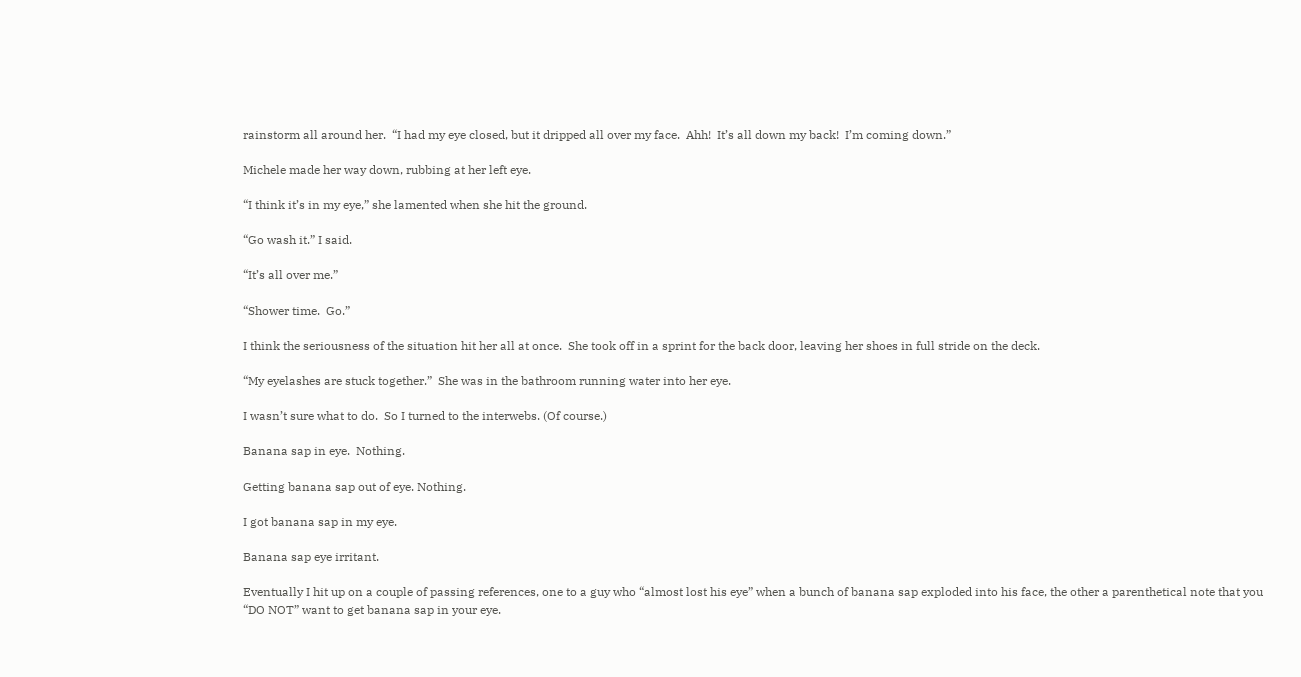rainstorm all around her.  “I had my eye closed, but it dripped all over my face.  Ahh!  It’s all down my back!  I’m coming down.”

Michele made her way down, rubbing at her left eye.

“I think it’s in my eye,” she lamented when she hit the ground.

“Go wash it.” I said.

“It’s all over me.”

“Shower time.  Go.”

I think the seriousness of the situation hit her all at once.  She took off in a sprint for the back door, leaving her shoes in full stride on the deck.

“My eyelashes are stuck together.”  She was in the bathroom running water into her eye.

I wasn’t sure what to do.  So I turned to the interwebs. (Of course.)

Banana sap in eye.  Nothing.

Getting banana sap out of eye. Nothing.

I got banana sap in my eye.

Banana sap eye irritant.

Eventually I hit up on a couple of passing references, one to a guy who “almost lost his eye” when a bunch of banana sap exploded into his face, the other a parenthetical note that you “DO NOT” want to get banana sap in your eye.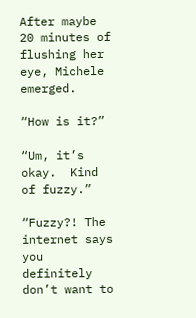After maybe 20 minutes of flushing her eye, Michele emerged.

“How is it?”

“Um, it’s okay.  Kind of fuzzy.”

“Fuzzy?! The internet says you definitely don’t want to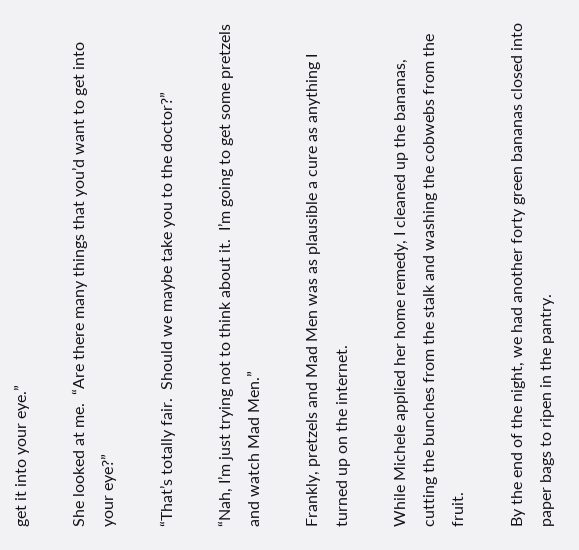get it into your eye.”

She looked at me.  “Are there many things that you’d want to get into your eye?”

“That’s totally fair.  Should we maybe take you to the doctor?”

“Nah, I’m just trying not to think about it.  I’m going to get some pretzels and watch Mad Men.”

Frankly, pretzels and Mad Men was as plausible a cure as anything I turned up on the internet.

While Michele applied her home remedy, I cleaned up the bananas, cutting the bunches from the stalk and washing the cobwebs from the fruit.

By the end of the night, we had another forty green bananas closed into paper bags to ripen in the pantry.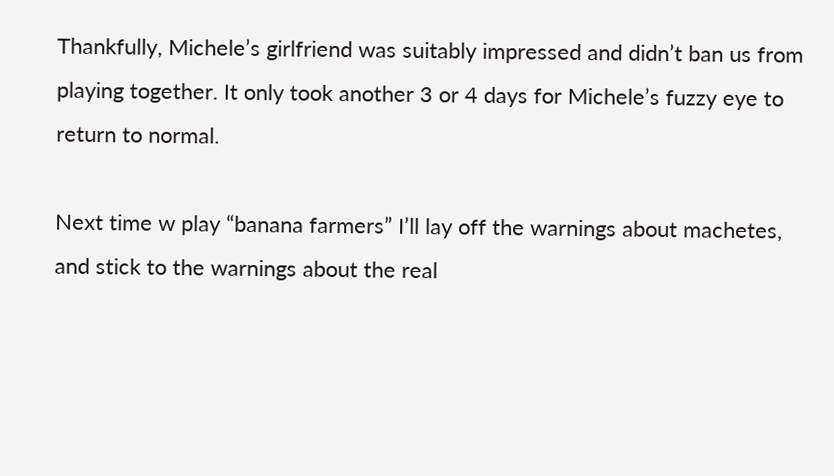Thankfully, Michele’s girlfriend was suitably impressed and didn’t ban us from playing together. It only took another 3 or 4 days for Michele’s fuzzy eye to return to normal.

Next time w play “banana farmers” I’ll lay off the warnings about machetes, and stick to the warnings about the real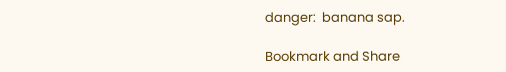danger:  banana sap.

Bookmark and Share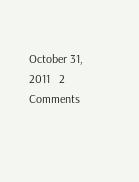October 31, 2011   2 Comments